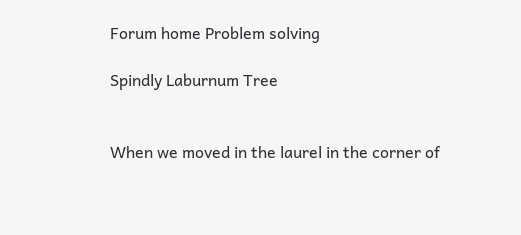Forum home Problem solving

Spindly Laburnum Tree


When we moved in the laurel in the corner of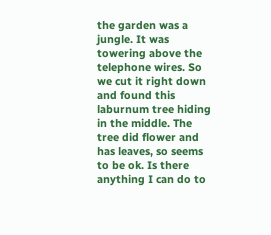the garden was a jungle. It was towering above the telephone wires. So we cut it right down and found this laburnum tree hiding in the middle. The tree did flower and has leaves, so seems to be ok. Is there anything I can do to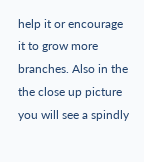help it or encourage it to grow more branches. Also in the the close up picture you will see a spindly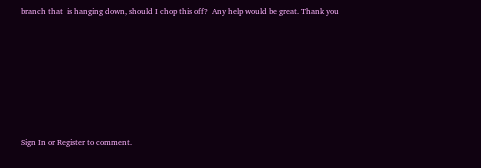branch that  is hanging down, should I chop this off?  Any help would be great. Thank you







Sign In or Register to comment.